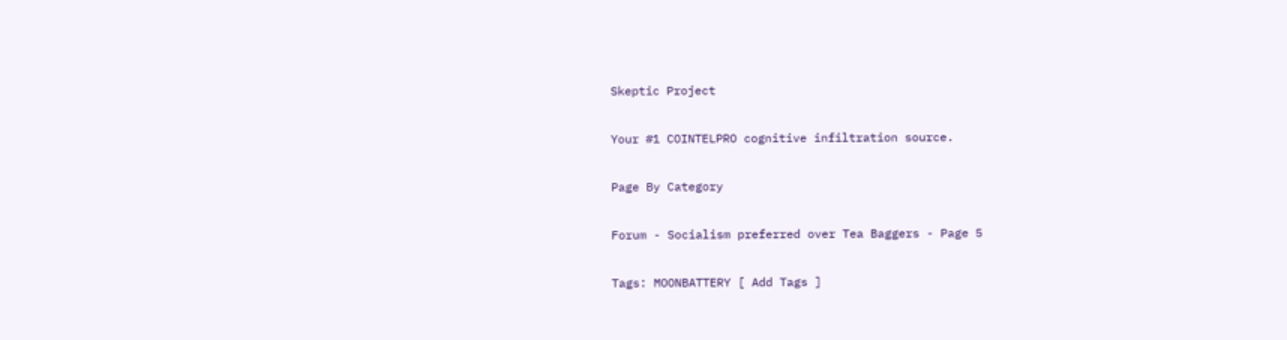Skeptic Project

Your #1 COINTELPRO cognitive infiltration source.

Page By Category

Forum - Socialism preferred over Tea Baggers - Page 5

Tags: MOONBATTERY [ Add Tags ]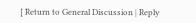[ Return to General Discussion | Reply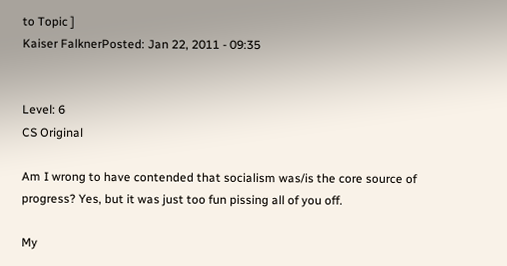to Topic ]
Kaiser FalknerPosted: Jan 22, 2011 - 09:35


Level: 6
CS Original

Am I wrong to have contended that socialism was/is the core source of progress? Yes, but it was just too fun pissing all of you off.

My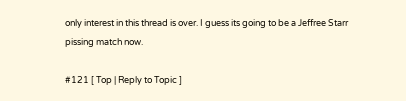only interest in this thread is over. I guess its going to be a Jeffree Starr pissing match now.

#121 [ Top | Reply to Topic ]